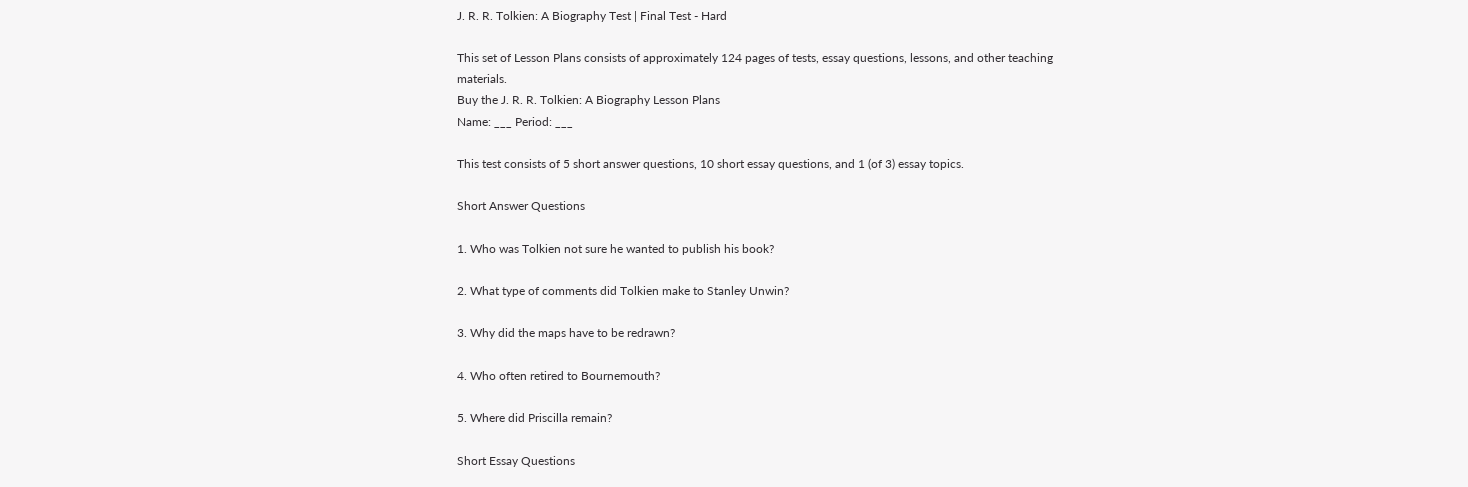J. R. R. Tolkien: A Biography Test | Final Test - Hard

This set of Lesson Plans consists of approximately 124 pages of tests, essay questions, lessons, and other teaching materials.
Buy the J. R. R. Tolkien: A Biography Lesson Plans
Name: ___ Period: ___

This test consists of 5 short answer questions, 10 short essay questions, and 1 (of 3) essay topics.

Short Answer Questions

1. Who was Tolkien not sure he wanted to publish his book?

2. What type of comments did Tolkien make to Stanley Unwin?

3. Why did the maps have to be redrawn?

4. Who often retired to Bournemouth?

5. Where did Priscilla remain?

Short Essay Questions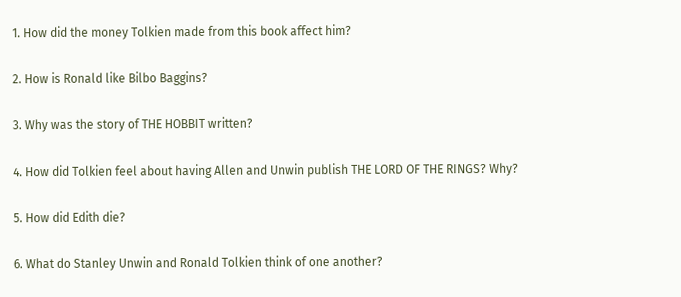1. How did the money Tolkien made from this book affect him?

2. How is Ronald like Bilbo Baggins?

3. Why was the story of THE HOBBIT written?

4. How did Tolkien feel about having Allen and Unwin publish THE LORD OF THE RINGS? Why?

5. How did Edith die?

6. What do Stanley Unwin and Ronald Tolkien think of one another?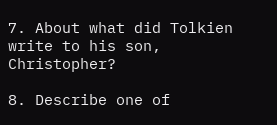7. About what did Tolkien write to his son, Christopher?

8. Describe one of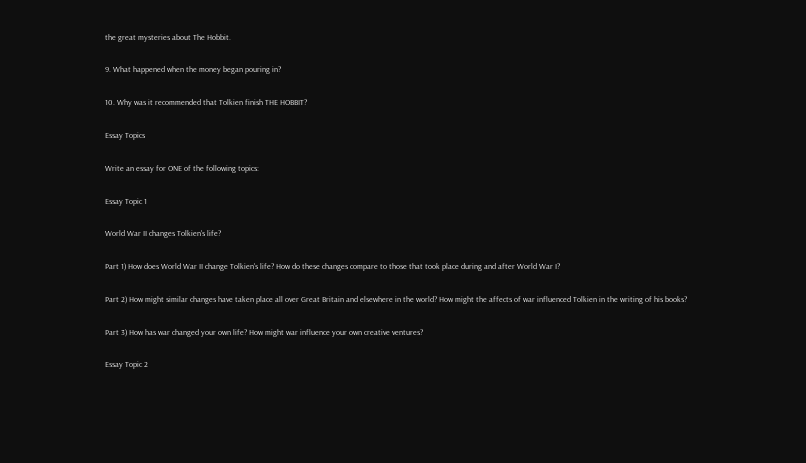the great mysteries about The Hobbit.

9. What happened when the money began pouring in?

10. Why was it recommended that Tolkien finish THE HOBBIT?

Essay Topics

Write an essay for ONE of the following topics:

Essay Topic 1

World War II changes Tolkien's life?

Part 1) How does World War II change Tolkien's life? How do these changes compare to those that took place during and after World War I?

Part 2) How might similar changes have taken place all over Great Britain and elsewhere in the world? How might the affects of war influenced Tolkien in the writing of his books?

Part 3) How has war changed your own life? How might war influence your own creative ventures?

Essay Topic 2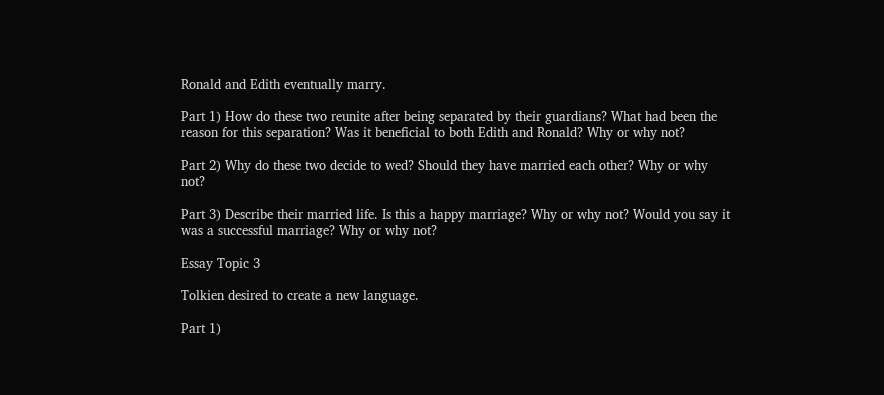Ronald and Edith eventually marry.

Part 1) How do these two reunite after being separated by their guardians? What had been the reason for this separation? Was it beneficial to both Edith and Ronald? Why or why not?

Part 2) Why do these two decide to wed? Should they have married each other? Why or why not?

Part 3) Describe their married life. Is this a happy marriage? Why or why not? Would you say it was a successful marriage? Why or why not?

Essay Topic 3

Tolkien desired to create a new language.

Part 1)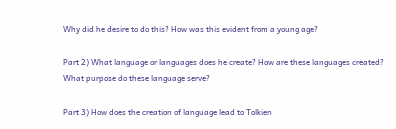Why did he desire to do this? How was this evident from a young age?

Part 2) What language or languages does he create? How are these languages created? What purpose do these language serve?

Part 3) How does the creation of language lead to Tolkien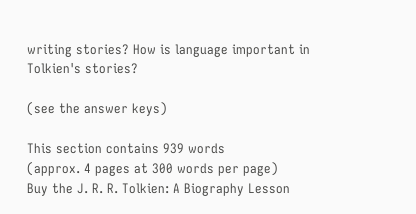writing stories? How is language important in Tolkien's stories?

(see the answer keys)

This section contains 939 words
(approx. 4 pages at 300 words per page)
Buy the J. R. R. Tolkien: A Biography Lesson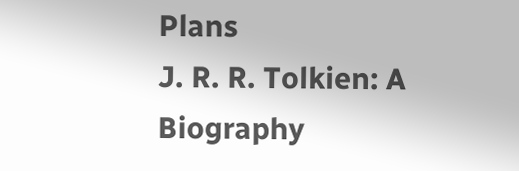Plans
J. R. R. Tolkien: A Biography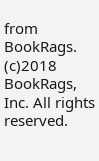from BookRags. (c)2018 BookRags, Inc. All rights reserved.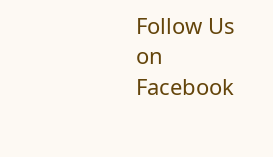Follow Us on Facebook